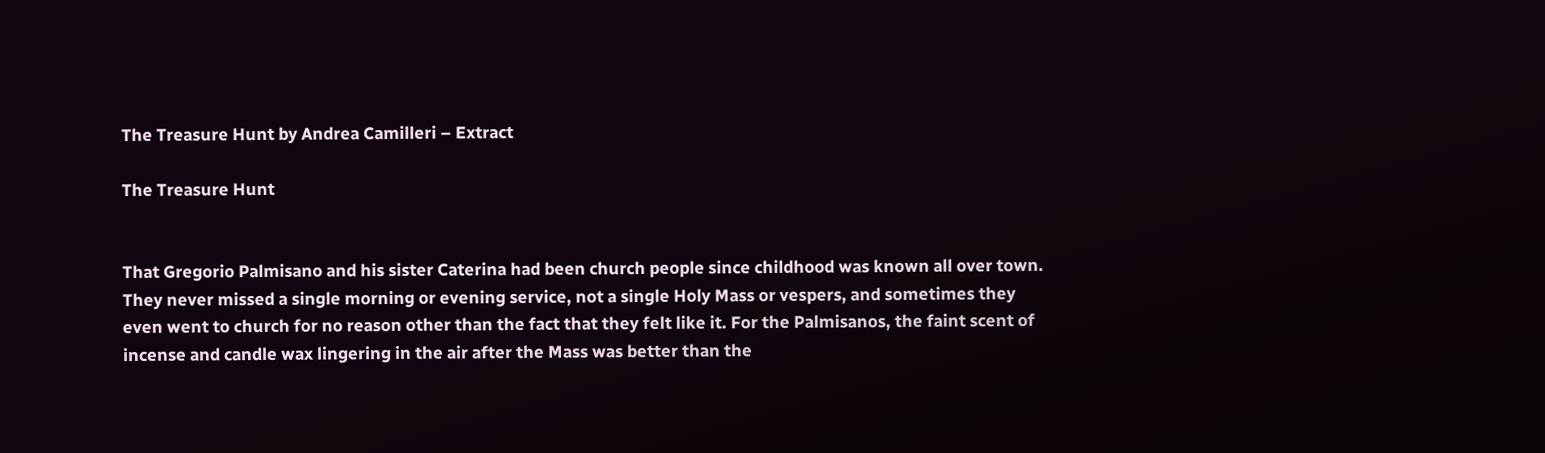The Treasure Hunt by Andrea Camilleri – Extract

The Treasure Hunt


That Gregorio Palmisano and his sister Caterina had been church people since childhood was known all over town. They never missed a single morning or evening service, not a single Holy Mass or vespers, and sometimes they even went to church for no reason other than the fact that they felt like it. For the Palmisanos, the faint scent of incense and candle wax lingering in the air after the Mass was better than the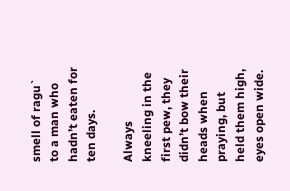smell of ragu` to a man who hadn’t eaten for ten days.

Always kneeling in the first pew, they didn’t bow their heads when praying, but held them high, eyes open wide.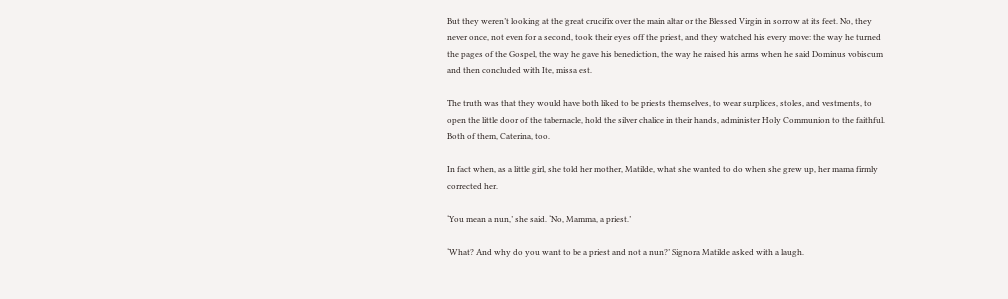But they weren’t looking at the great crucifix over the main altar or the Blessed Virgin in sorrow at its feet. No, they never once, not even for a second, took their eyes off the priest, and they watched his every move: the way he turned the pages of the Gospel, the way he gave his benediction, the way he raised his arms when he said Dominus vobiscum and then concluded with Ite, missa est.

The truth was that they would have both liked to be priests themselves, to wear surplices, stoles, and vestments, to open the little door of the tabernacle, hold the silver chalice in their hands, administer Holy Communion to the faithful. Both of them, Caterina, too.

In fact when, as a little girl, she told her mother, Matilde, what she wanted to do when she grew up, her mama firmly corrected her.

‘You mean a nun,’ she said. ‘No, Mamma, a priest.’

‘What? And why do you want to be a priest and not a nun?’ Signora Matilde asked with a laugh.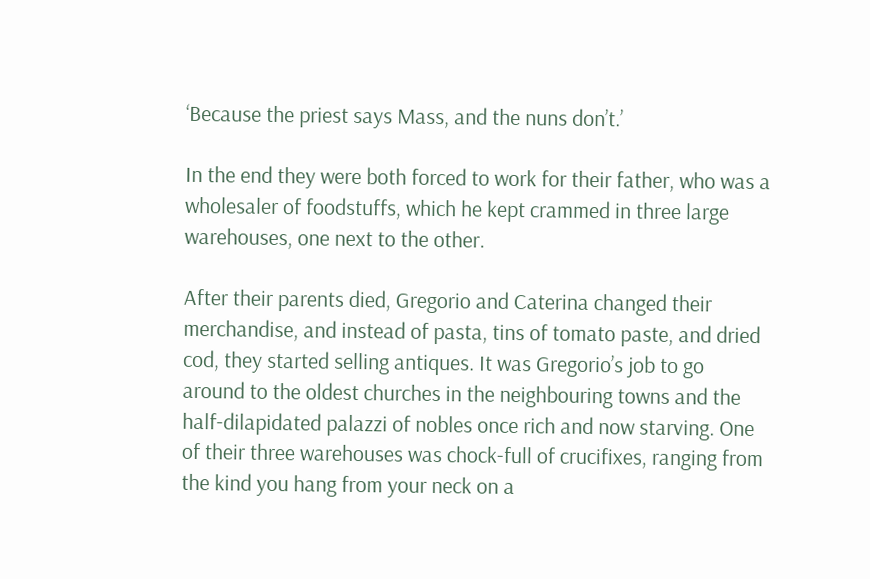‘Because the priest says Mass, and the nuns don’t.’

In the end they were both forced to work for their father, who was a wholesaler of foodstuffs, which he kept crammed in three large warehouses, one next to the other.

After their parents died, Gregorio and Caterina changed their merchandise, and instead of pasta, tins of tomato paste, and dried cod, they started selling antiques. It was Gregorio’s job to go around to the oldest churches in the neighbouring towns and the half-dilapidated palazzi of nobles once rich and now starving. One of their three warehouses was chock-full of crucifixes, ranging from the kind you hang from your neck on a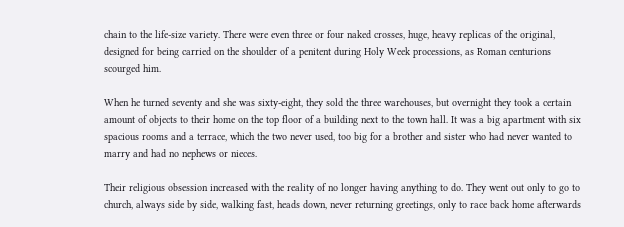chain to the life-size variety. There were even three or four naked crosses, huge, heavy replicas of the original, designed for being carried on the shoulder of a penitent during Holy Week processions, as Roman centurions scourged him.

When he turned seventy and she was sixty-eight, they sold the three warehouses, but overnight they took a certain amount of objects to their home on the top floor of a building next to the town hall. It was a big apartment with six spacious rooms and a terrace, which the two never used, too big for a brother and sister who had never wanted to marry and had no nephews or nieces.

Their religious obsession increased with the reality of no longer having anything to do. They went out only to go to church, always side by side, walking fast, heads down, never returning greetings, only to race back home afterwards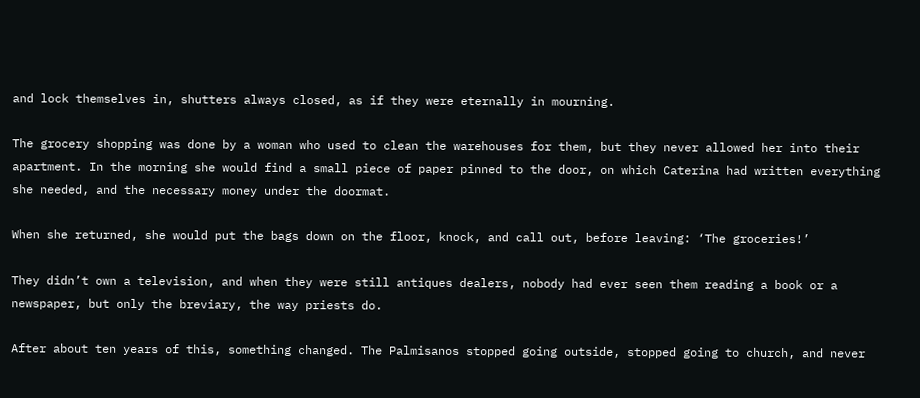and lock themselves in, shutters always closed, as if they were eternally in mourning.

The grocery shopping was done by a woman who used to clean the warehouses for them, but they never allowed her into their apartment. In the morning she would find a small piece of paper pinned to the door, on which Caterina had written everything she needed, and the necessary money under the doormat.

When she returned, she would put the bags down on the floor, knock, and call out, before leaving: ‘The groceries!’

They didn’t own a television, and when they were still antiques dealers, nobody had ever seen them reading a book or a newspaper, but only the breviary, the way priests do.

After about ten years of this, something changed. The Palmisanos stopped going outside, stopped going to church, and never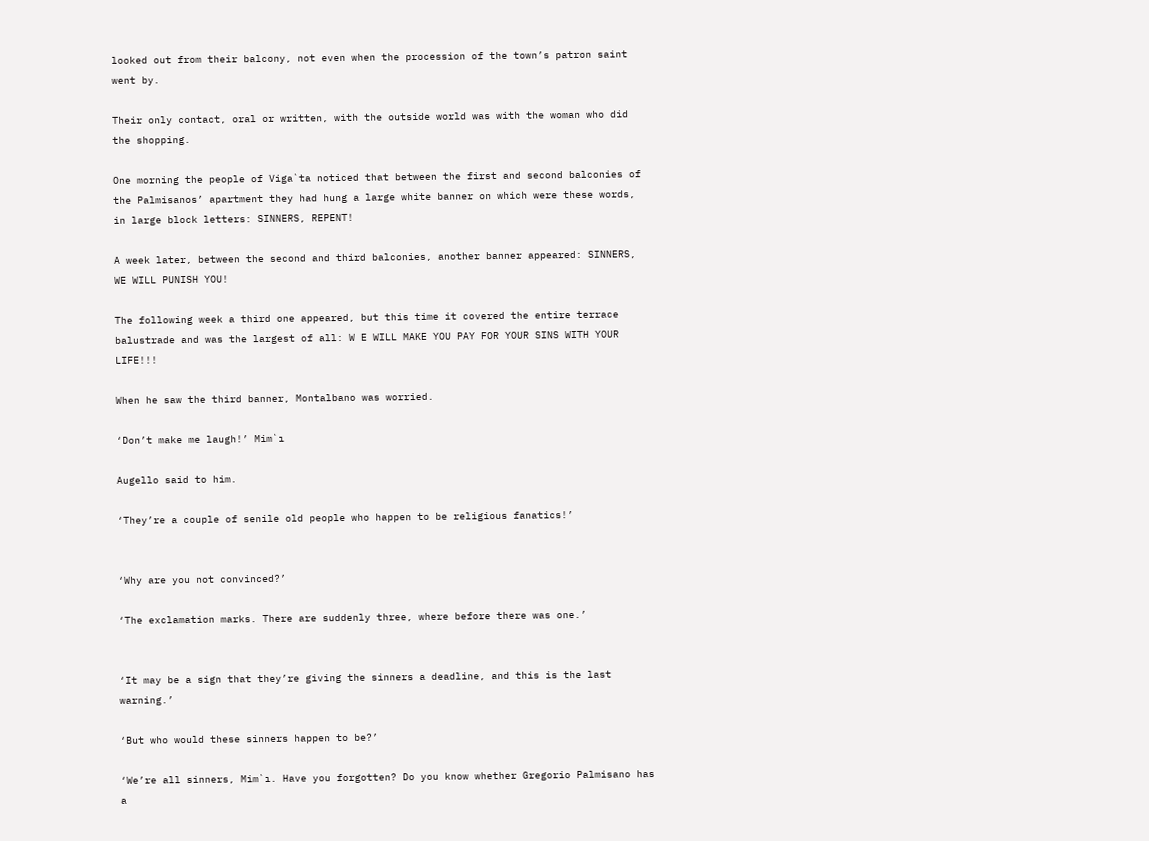looked out from their balcony, not even when the procession of the town’s patron saint went by.

Their only contact, oral or written, with the outside world was with the woman who did the shopping.

One morning the people of Viga`ta noticed that between the first and second balconies of the Palmisanos’ apartment they had hung a large white banner on which were these words, in large block letters: SINNERS, REPENT!

A week later, between the second and third balconies, another banner appeared: SINNERS, WE WILL PUNISH YOU!

The following week a third one appeared, but this time it covered the entire terrace balustrade and was the largest of all: W E WILL MAKE YOU PAY FOR YOUR SINS WITH YOUR LIFE!!!

When he saw the third banner, Montalbano was worried.

‘Don’t make me laugh!’ Mim`ı

Augello said to him.

‘They’re a couple of senile old people who happen to be religious fanatics!’


‘Why are you not convinced?’

‘The exclamation marks. There are suddenly three, where before there was one.’


‘It may be a sign that they’re giving the sinners a deadline, and this is the last warning.’

‘But who would these sinners happen to be?’

‘We’re all sinners, Mim`ı. Have you forgotten? Do you know whether Gregorio Palmisano has a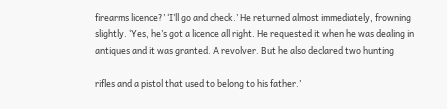firearms licence?’ ‘I’ll go and check.’ He returned almost immediately, frowning slightly. ‘Yes, he’s got a licence all right. He requested it when he was dealing in antiques and it was granted. A revolver. But he also declared two hunting

rifles and a pistol that used to belong to his father.’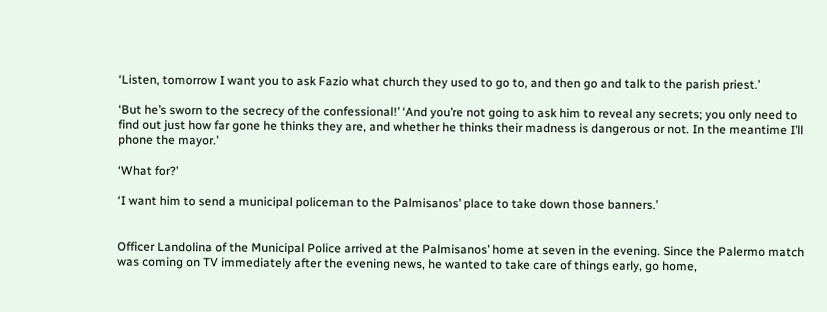‘Listen, tomorrow I want you to ask Fazio what church they used to go to, and then go and talk to the parish priest.’

‘But he’s sworn to the secrecy of the confessional!’ ‘And you’re not going to ask him to reveal any secrets; you only need to find out just how far gone he thinks they are, and whether he thinks their madness is dangerous or not. In the meantime I’ll phone the mayor.’

‘What for?’

‘I want him to send a municipal policeman to the Palmisanos’ place to take down those banners.’


Officer Landolina of the Municipal Police arrived at the Palmisanos’ home at seven in the evening. Since the Palermo match was coming on TV immediately after the evening news, he wanted to take care of things early, go home,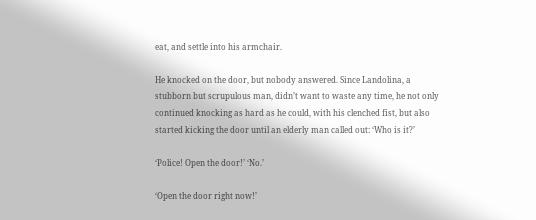eat, and settle into his armchair.

He knocked on the door, but nobody answered. Since Landolina, a stubborn but scrupulous man, didn’t want to waste any time, he not only continued knocking as hard as he could, with his clenched fist, but also started kicking the door until an elderly man called out: ‘Who is it?’

‘Police! Open the door!’ ‘No.’

‘Open the door right now!’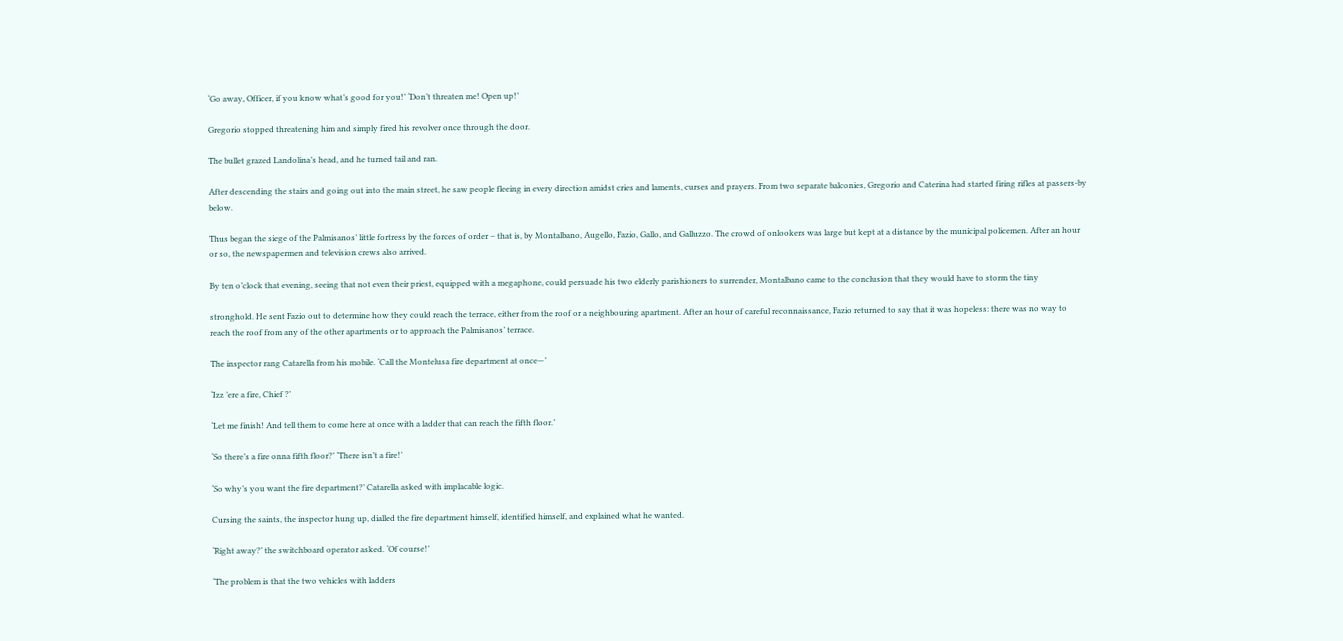‘Go away, Officer, if you know what’s good for you!’ ‘Don’t threaten me! Open up!’

Gregorio stopped threatening him and simply fired his revolver once through the door.

The bullet grazed Landolina’s head, and he turned tail and ran.

After descending the stairs and going out into the main street, he saw people fleeing in every direction amidst cries and laments, curses and prayers. From two separate balconies, Gregorio and Caterina had started firing rifles at passers-by below.

Thus began the siege of the Palmisanos’ little fortress by the forces of order – that is, by Montalbano, Augello, Fazio, Gallo, and Galluzzo. The crowd of onlookers was large but kept at a distance by the municipal policemen. After an hour or so, the newspapermen and television crews also arrived.

By ten o’clock that evening, seeing that not even their priest, equipped with a megaphone, could persuade his two elderly parishioners to surrender, Montalbano came to the conclusion that they would have to storm the tiny

stronghold. He sent Fazio out to determine how they could reach the terrace, either from the roof or a neighbouring apartment. After an hour of careful reconnaissance, Fazio returned to say that it was hopeless: there was no way to reach the roof from any of the other apartments or to approach the Palmisanos’ terrace.

The inspector rang Catarella from his mobile. ‘Call the Montelusa fire department at once—’

‘Izz ’ere a fire, Chief ?’

‘Let me finish! And tell them to come here at once with a ladder that can reach the fifth floor.’

‘So there’s a fire onna fifth floor?’ ‘There isn’t a fire!’

‘So why’s you want the fire department?’ Catarella asked with implacable logic.

Cursing the saints, the inspector hung up, dialled the fire department himself, identified himself, and explained what he wanted.

‘Right away?’ the switchboard operator asked. ‘Of course!’

‘The problem is that the two vehicles with ladders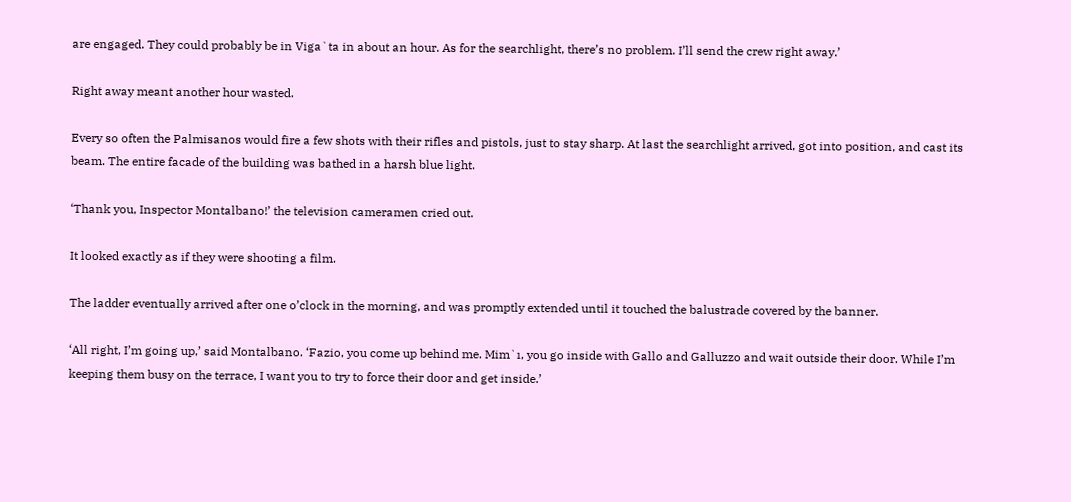are engaged. They could probably be in Viga`ta in about an hour. As for the searchlight, there’s no problem. I’ll send the crew right away.’

Right away meant another hour wasted.

Every so often the Palmisanos would fire a few shots with their rifles and pistols, just to stay sharp. At last the searchlight arrived, got into position, and cast its beam. The entire facade of the building was bathed in a harsh blue light.

‘Thank you, Inspector Montalbano!’ the television cameramen cried out.

It looked exactly as if they were shooting a film.

The ladder eventually arrived after one o’clock in the morning, and was promptly extended until it touched the balustrade covered by the banner.

‘All right, I’m going up,’ said Montalbano. ‘Fazio, you come up behind me. Mim`ı, you go inside with Gallo and Galluzzo and wait outside their door. While I’m keeping them busy on the terrace, I want you to try to force their door and get inside.’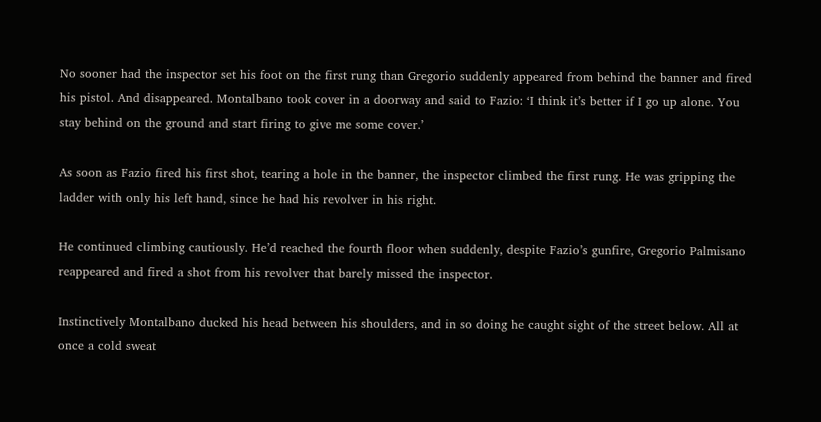No sooner had the inspector set his foot on the first rung than Gregorio suddenly appeared from behind the banner and fired his pistol. And disappeared. Montalbano took cover in a doorway and said to Fazio: ‘I think it’s better if I go up alone. You stay behind on the ground and start firing to give me some cover.’

As soon as Fazio fired his first shot, tearing a hole in the banner, the inspector climbed the first rung. He was gripping the ladder with only his left hand, since he had his revolver in his right.

He continued climbing cautiously. He’d reached the fourth floor when suddenly, despite Fazio’s gunfire, Gregorio Palmisano reappeared and fired a shot from his revolver that barely missed the inspector.

Instinctively Montalbano ducked his head between his shoulders, and in so doing he caught sight of the street below. All at once a cold sweat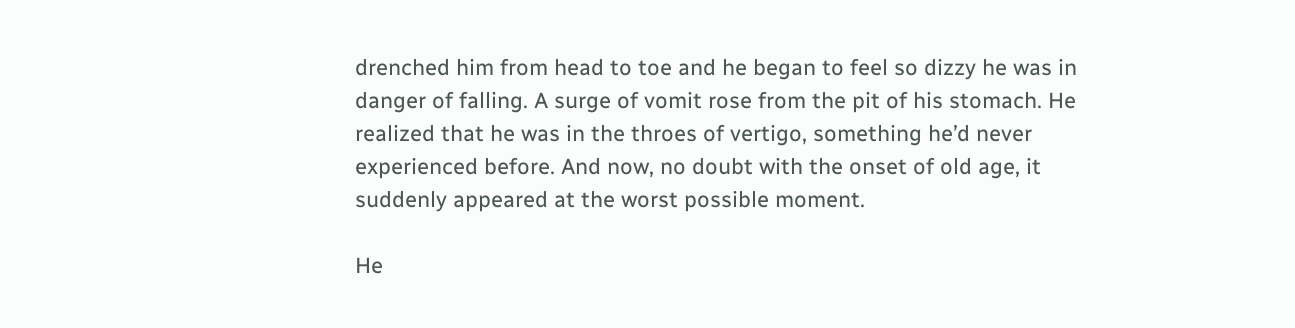drenched him from head to toe and he began to feel so dizzy he was in danger of falling. A surge of vomit rose from the pit of his stomach. He realized that he was in the throes of vertigo, something he’d never experienced before. And now, no doubt with the onset of old age, it suddenly appeared at the worst possible moment.

He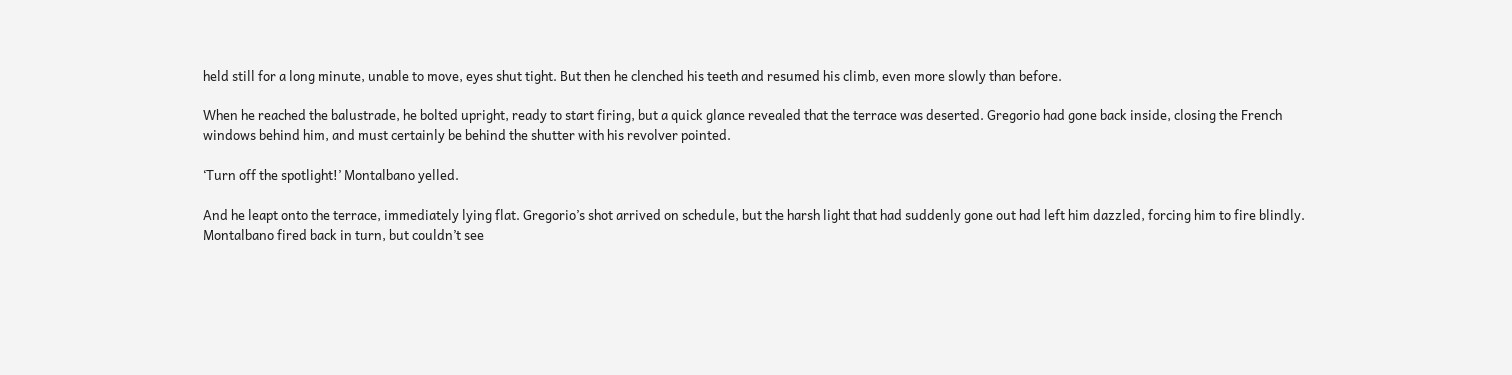held still for a long minute, unable to move, eyes shut tight. But then he clenched his teeth and resumed his climb, even more slowly than before.

When he reached the balustrade, he bolted upright, ready to start firing, but a quick glance revealed that the terrace was deserted. Gregorio had gone back inside, closing the French windows behind him, and must certainly be behind the shutter with his revolver pointed.

‘Turn off the spotlight!’ Montalbano yelled.

And he leapt onto the terrace, immediately lying flat. Gregorio’s shot arrived on schedule, but the harsh light that had suddenly gone out had left him dazzled, forcing him to fire blindly. Montalbano fired back in turn, but couldn’t see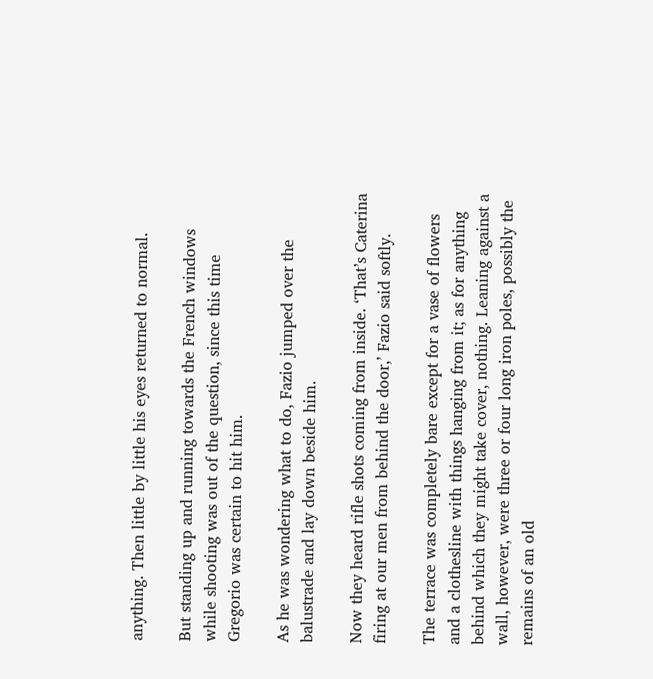anything. Then little by little his eyes returned to normal.

But standing up and running towards the French windows while shooting was out of the question, since this time Gregorio was certain to hit him.

As he was wondering what to do, Fazio jumped over the balustrade and lay down beside him.

Now they heard rifle shots coming from inside. ‘That’s Caterina firing at our men from behind the door,’ Fazio said softly.

The terrace was completely bare except for a vase of flowers and a clothesline with things hanging from it; as for anything behind which they might take cover, nothing. Leaning against a wall, however, were three or four long iron poles, possibly the remains of an old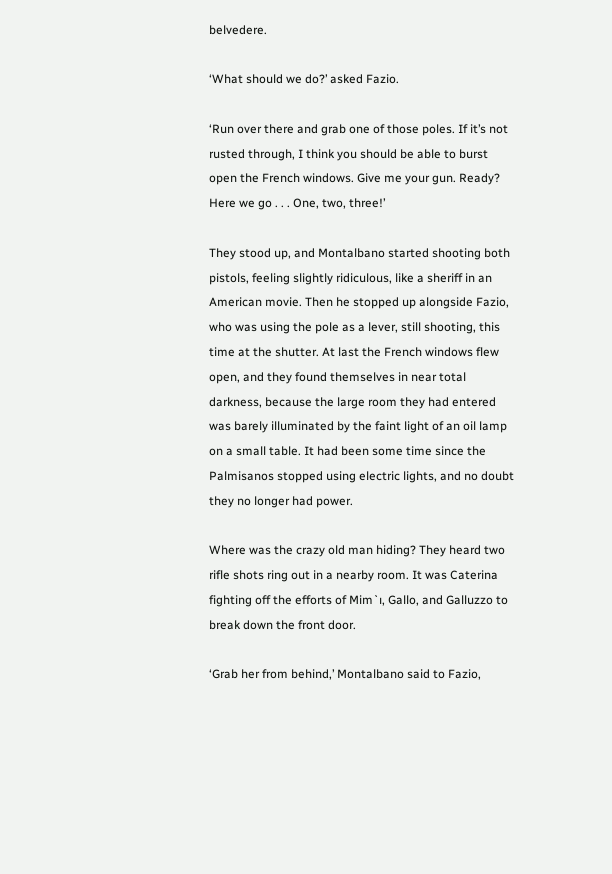belvedere.

‘What should we do?’ asked Fazio.

‘Run over there and grab one of those poles. If it’s not rusted through, I think you should be able to burst open the French windows. Give me your gun. Ready? Here we go . . . One, two, three!’

They stood up, and Montalbano started shooting both pistols, feeling slightly ridiculous, like a sheriff in an American movie. Then he stopped up alongside Fazio, who was using the pole as a lever, still shooting, this time at the shutter. At last the French windows flew open, and they found themselves in near total darkness, because the large room they had entered was barely illuminated by the faint light of an oil lamp on a small table. It had been some time since the Palmisanos stopped using electric lights, and no doubt they no longer had power.

Where was the crazy old man hiding? They heard two rifle shots ring out in a nearby room. It was Caterina fighting off the efforts of Mim`ı, Gallo, and Galluzzo to break down the front door.

‘Grab her from behind,’ Montalbano said to Fazio,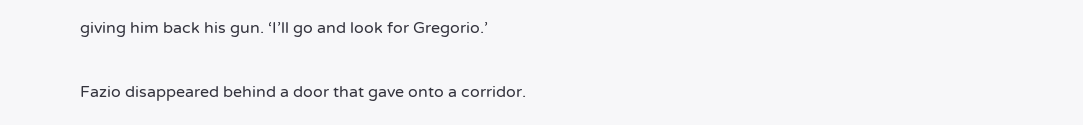giving him back his gun. ‘I’ll go and look for Gregorio.’

Fazio disappeared behind a door that gave onto a corridor.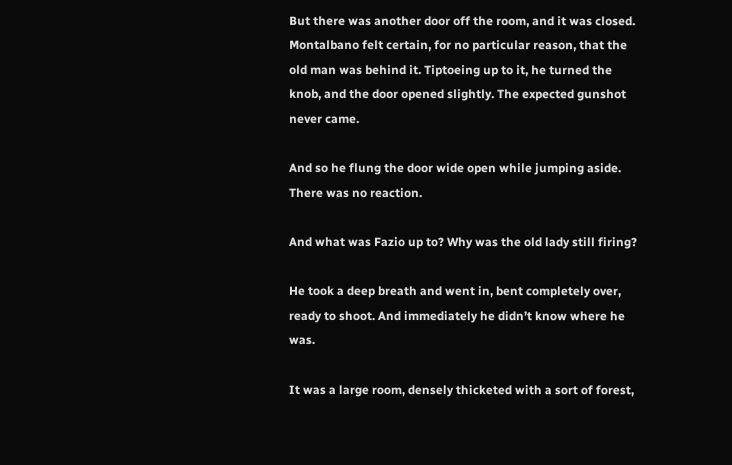But there was another door off the room, and it was closed. Montalbano felt certain, for no particular reason, that the old man was behind it. Tiptoeing up to it, he turned the knob, and the door opened slightly. The expected gunshot never came.

And so he flung the door wide open while jumping aside. There was no reaction.

And what was Fazio up to? Why was the old lady still firing?

He took a deep breath and went in, bent completely over, ready to shoot. And immediately he didn’t know where he was.

It was a large room, densely thicketed with a sort of forest,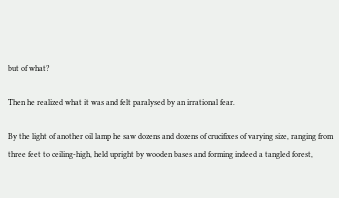but of what?

Then he realized what it was and felt paralysed by an irrational fear.

By the light of another oil lamp he saw dozens and dozens of crucifixes of varying size, ranging from three feet to ceiling-high, held upright by wooden bases and forming indeed a tangled forest,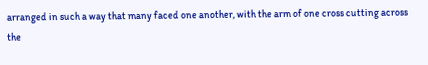arranged in such a way that many faced one another, with the arm of one cross cutting across the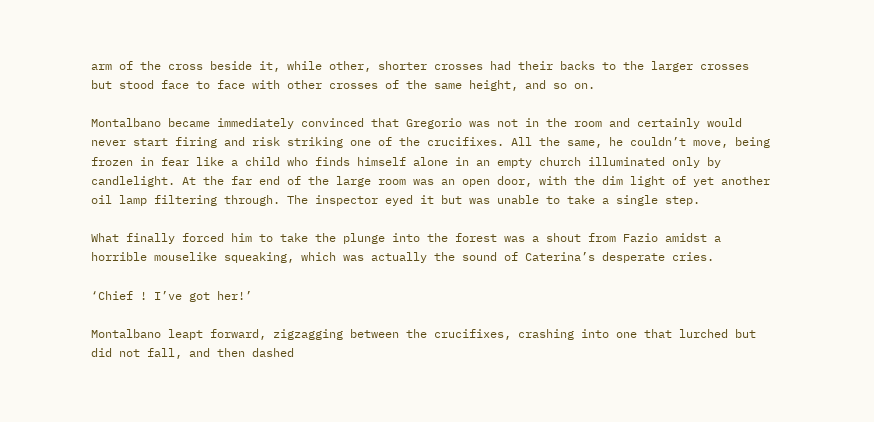arm of the cross beside it, while other, shorter crosses had their backs to the larger crosses but stood face to face with other crosses of the same height, and so on.

Montalbano became immediately convinced that Gregorio was not in the room and certainly would never start firing and risk striking one of the crucifixes. All the same, he couldn’t move, being frozen in fear like a child who finds himself alone in an empty church illuminated only by candlelight. At the far end of the large room was an open door, with the dim light of yet another oil lamp filtering through. The inspector eyed it but was unable to take a single step.

What finally forced him to take the plunge into the forest was a shout from Fazio amidst a horrible mouselike squeaking, which was actually the sound of Caterina’s desperate cries.

‘Chief ! I’ve got her!’

Montalbano leapt forward, zigzagging between the crucifixes, crashing into one that lurched but did not fall, and then dashed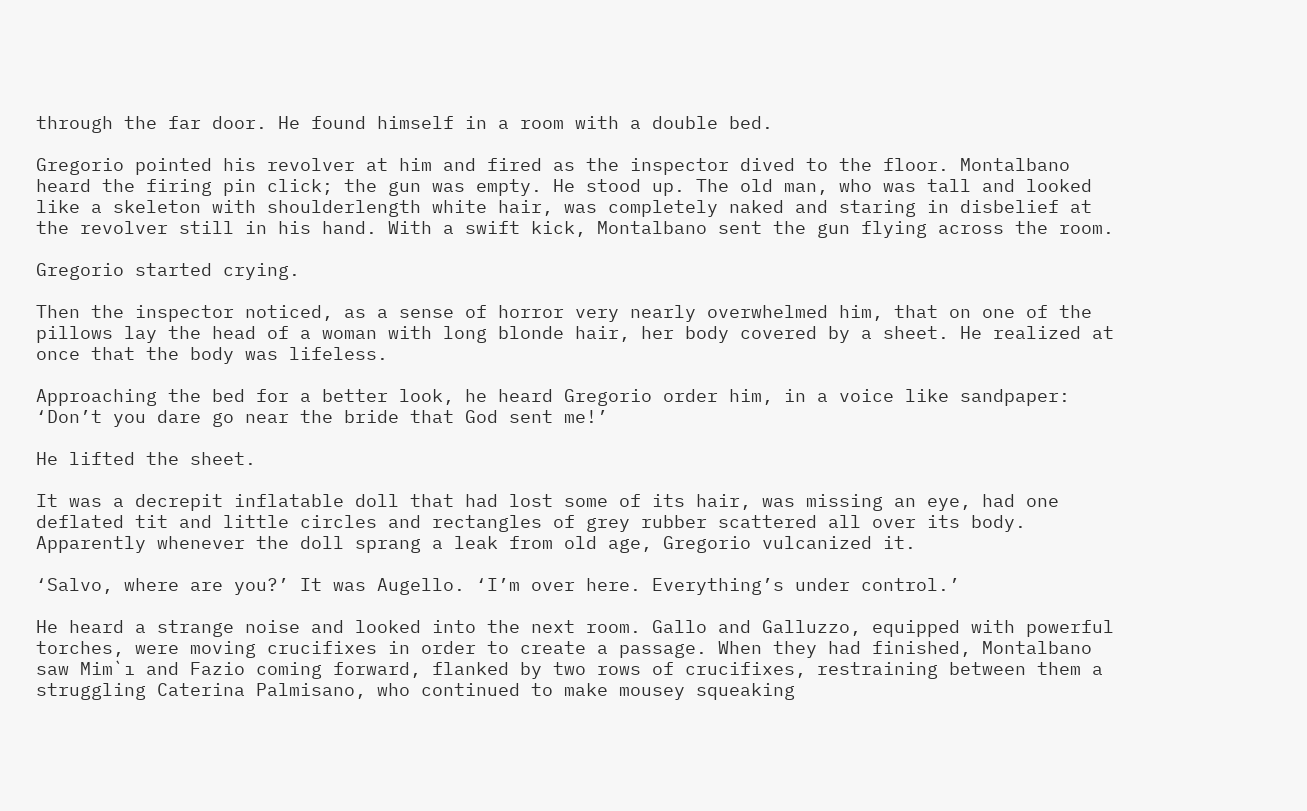through the far door. He found himself in a room with a double bed.

Gregorio pointed his revolver at him and fired as the inspector dived to the floor. Montalbano heard the firing pin click; the gun was empty. He stood up. The old man, who was tall and looked like a skeleton with shoulderlength white hair, was completely naked and staring in disbelief at the revolver still in his hand. With a swift kick, Montalbano sent the gun flying across the room.

Gregorio started crying.

Then the inspector noticed, as a sense of horror very nearly overwhelmed him, that on one of the pillows lay the head of a woman with long blonde hair, her body covered by a sheet. He realized at once that the body was lifeless.

Approaching the bed for a better look, he heard Gregorio order him, in a voice like sandpaper: ‘Don’t you dare go near the bride that God sent me!’

He lifted the sheet.

It was a decrepit inflatable doll that had lost some of its hair, was missing an eye, had one deflated tit and little circles and rectangles of grey rubber scattered all over its body. Apparently whenever the doll sprang a leak from old age, Gregorio vulcanized it.

‘Salvo, where are you?’ It was Augello. ‘I’m over here. Everything’s under control.’

He heard a strange noise and looked into the next room. Gallo and Galluzzo, equipped with powerful torches, were moving crucifixes in order to create a passage. When they had finished, Montalbano saw Mim`ı and Fazio coming forward, flanked by two rows of crucifixes, restraining between them a struggling Caterina Palmisano, who continued to make mousey squeaking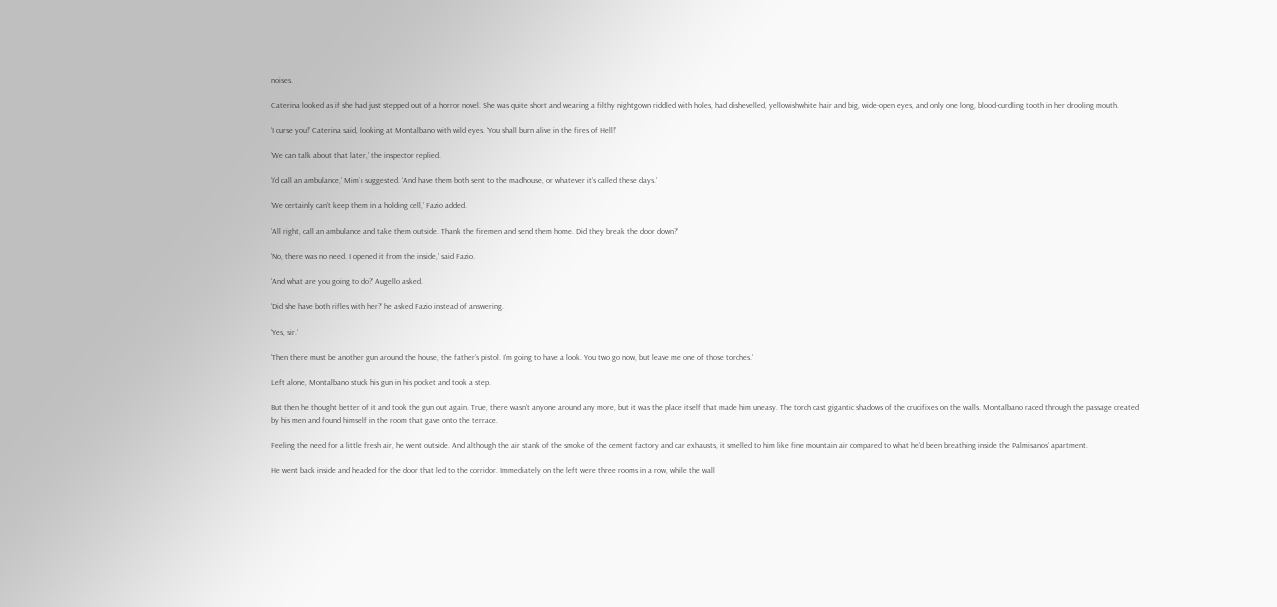noises.

Caterina looked as if she had just stepped out of a horror novel. She was quite short and wearing a filthy nightgown riddled with holes, had dishevelled, yellowishwhite hair and big, wide-open eyes, and only one long, blood-curdling tooth in her drooling mouth.

‘I curse you!’ Caterina said, looking at Montalbano with wild eyes. ‘You shall burn alive in the fires of Hell!’

‘We can talk about that later,’ the inspector replied.

‘I’d call an ambulance,’ Mim`ı suggested. ‘And have them both sent to the madhouse, or whatever it’s called these days.’

‘We certainly can’t keep them in a holding cell,’ Fazio added.

‘All right, call an ambulance and take them outside. Thank the firemen and send them home. Did they break the door down?’

‘No, there was no need. I opened it from the inside,’ said Fazio.

‘And what are you going to do?’ Augello asked.

‘Did she have both rifles with her?’ he asked Fazio instead of answering.

‘Yes, sir.’

‘Then there must be another gun around the house, the father’s pistol. I’m going to have a look. You two go now, but leave me one of those torches.’

Left alone, Montalbano stuck his gun in his pocket and took a step.

But then he thought better of it and took the gun out again. True, there wasn’t anyone around any more, but it was the place itself that made him uneasy. The torch cast gigantic shadows of the crucifixes on the walls. Montalbano raced through the passage created by his men and found himself in the room that gave onto the terrace.

Feeling the need for a little fresh air, he went outside. And although the air stank of the smoke of the cement factory and car exhausts, it smelled to him like fine mountain air compared to what he’d been breathing inside the Palmisanos’ apartment.

He went back inside and headed for the door that led to the corridor. Immediately on the left were three rooms in a row, while the wall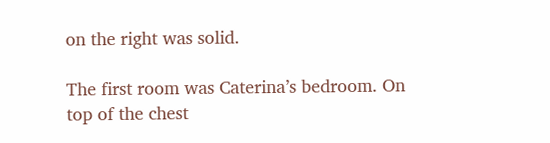on the right was solid.

The first room was Caterina’s bedroom. On top of the chest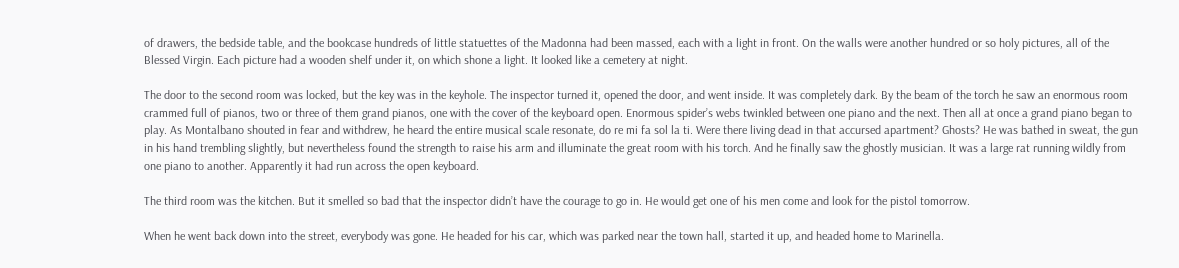of drawers, the bedside table, and the bookcase hundreds of little statuettes of the Madonna had been massed, each with a light in front. On the walls were another hundred or so holy pictures, all of the Blessed Virgin. Each picture had a wooden shelf under it, on which shone a light. It looked like a cemetery at night.

The door to the second room was locked, but the key was in the keyhole. The inspector turned it, opened the door, and went inside. It was completely dark. By the beam of the torch he saw an enormous room crammed full of pianos, two or three of them grand pianos, one with the cover of the keyboard open. Enormous spider’s webs twinkled between one piano and the next. Then all at once a grand piano began to play. As Montalbano shouted in fear and withdrew, he heard the entire musical scale resonate, do re mi fa sol la ti. Were there living dead in that accursed apartment? Ghosts? He was bathed in sweat, the gun in his hand trembling slightly, but nevertheless found the strength to raise his arm and illuminate the great room with his torch. And he finally saw the ghostly musician. It was a large rat running wildly from one piano to another. Apparently it had run across the open keyboard.

The third room was the kitchen. But it smelled so bad that the inspector didn’t have the courage to go in. He would get one of his men come and look for the pistol tomorrow.

When he went back down into the street, everybody was gone. He headed for his car, which was parked near the town hall, started it up, and headed home to Marinella.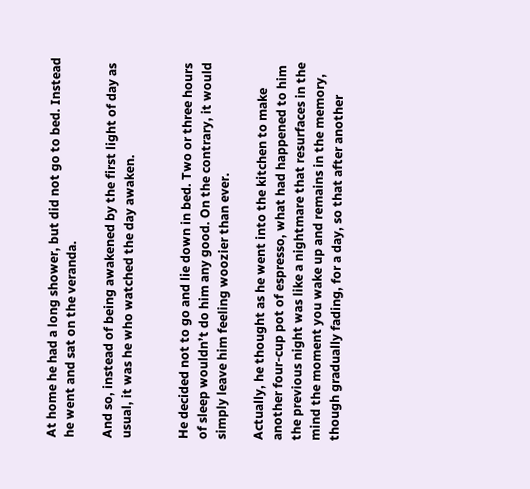At home he had a long shower, but did not go to bed. Instead he went and sat on the veranda.

And so, instead of being awakened by the first light of day as usual, it was he who watched the day awaken.


He decided not to go and lie down in bed. Two or three hours of sleep wouldn’t do him any good. On the contrary, it would simply leave him feeling woozier than ever.

Actually, he thought as he went into the kitchen to make another four-cup pot of espresso, what had happened to him the previous night was like a nightmare that resurfaces in the mind the moment you wake up and remains in the memory, though gradually fading, for a day, so that after another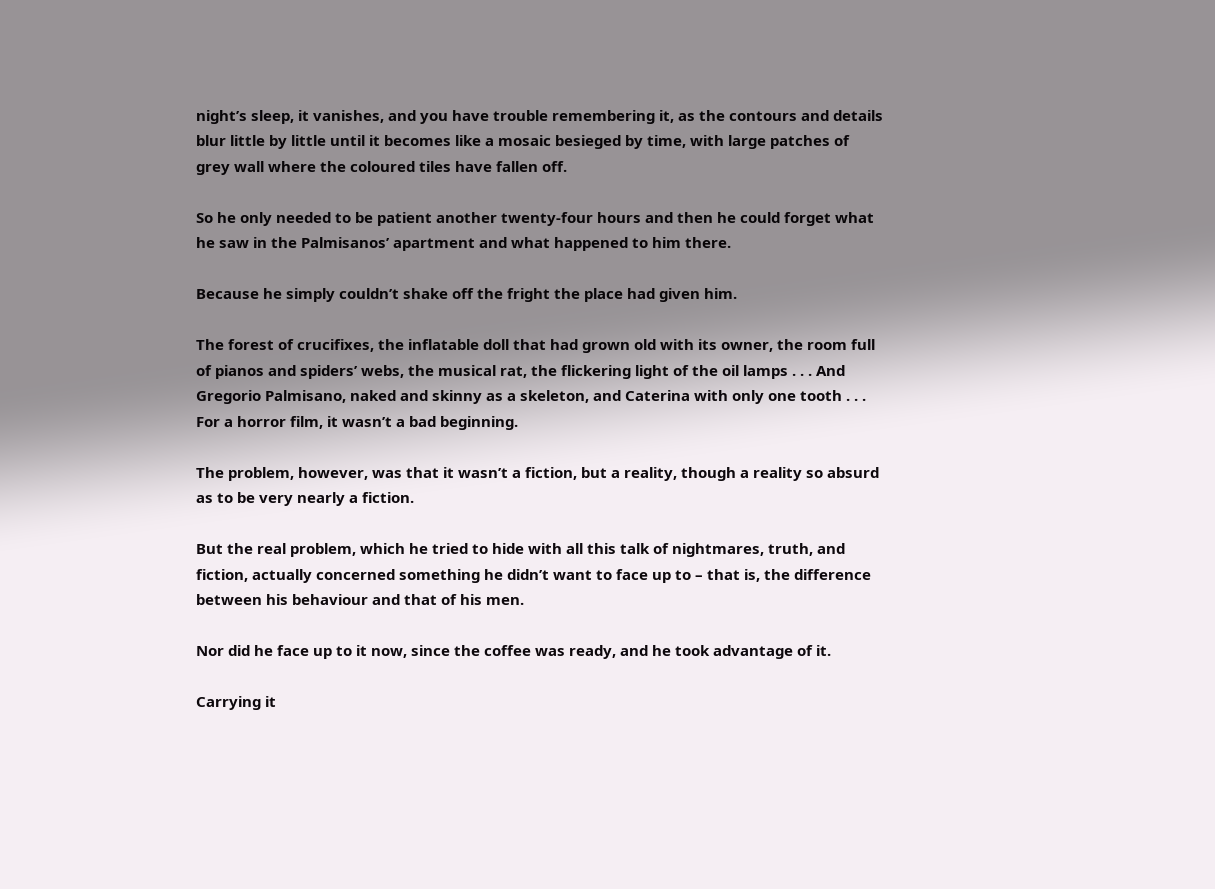night’s sleep, it vanishes, and you have trouble remembering it, as the contours and details blur little by little until it becomes like a mosaic besieged by time, with large patches of grey wall where the coloured tiles have fallen off.

So he only needed to be patient another twenty-four hours and then he could forget what he saw in the Palmisanos’ apartment and what happened to him there.

Because he simply couldn’t shake off the fright the place had given him.

The forest of crucifixes, the inflatable doll that had grown old with its owner, the room full of pianos and spiders’ webs, the musical rat, the flickering light of the oil lamps . . . And Gregorio Palmisano, naked and skinny as a skeleton, and Caterina with only one tooth . . . For a horror film, it wasn’t a bad beginning.

The problem, however, was that it wasn’t a fiction, but a reality, though a reality so absurd as to be very nearly a fiction.

But the real problem, which he tried to hide with all this talk of nightmares, truth, and fiction, actually concerned something he didn’t want to face up to – that is, the difference between his behaviour and that of his men.

Nor did he face up to it now, since the coffee was ready, and he took advantage of it.

Carrying it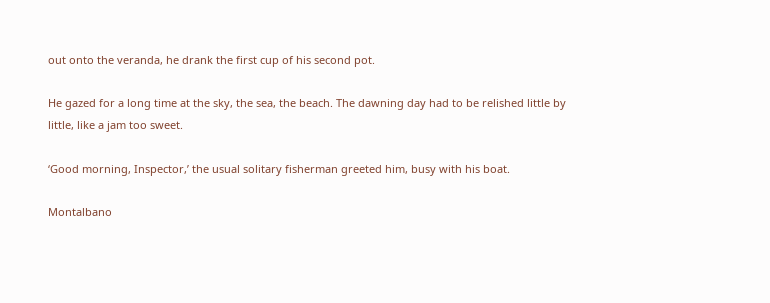out onto the veranda, he drank the first cup of his second pot.

He gazed for a long time at the sky, the sea, the beach. The dawning day had to be relished little by little, like a jam too sweet.

‘Good morning, Inspector,’ the usual solitary fisherman greeted him, busy with his boat.

Montalbano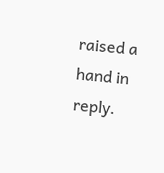raised a hand in reply.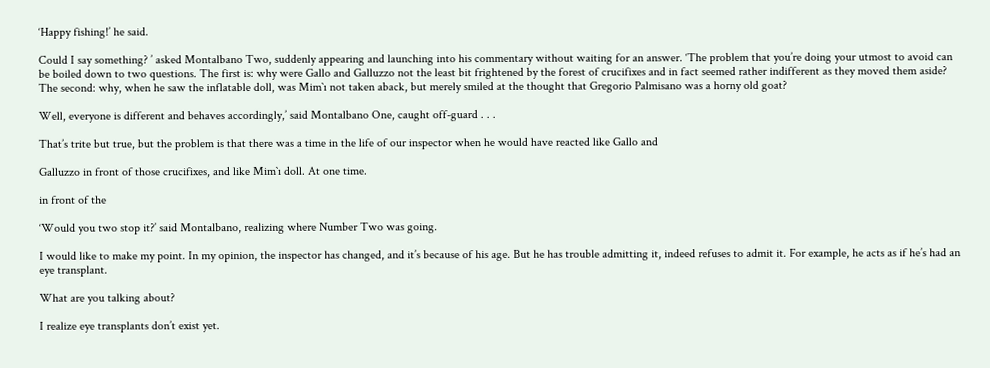‘Happy fishing!’ he said.

Could I say something? ’ asked Montalbano Two, suddenly appearing and launching into his commentary without waiting for an answer. ‘The problem that you’re doing your utmost to avoid can be boiled down to two questions. The first is: why were Gallo and Galluzzo not the least bit frightened by the forest of crucifixes and in fact seemed rather indifferent as they moved them aside? The second: why, when he saw the inflatable doll, was Mim`ı not taken aback, but merely smiled at the thought that Gregorio Palmisano was a horny old goat?

Well, everyone is different and behaves accordingly,’ said Montalbano One, caught off-guard . . .

That’s trite but true, but the problem is that there was a time in the life of our inspector when he would have reacted like Gallo and

Galluzzo in front of those crucifixes, and like Mim`ı doll. At one time.

in front of the

‘Would you two stop it?’ said Montalbano, realizing where Number Two was going.

I would like to make my point. In my opinion, the inspector has changed, and it’s because of his age. But he has trouble admitting it, indeed refuses to admit it. For example, he acts as if he’s had an eye transplant.

What are you talking about?

I realize eye transplants don’t exist yet.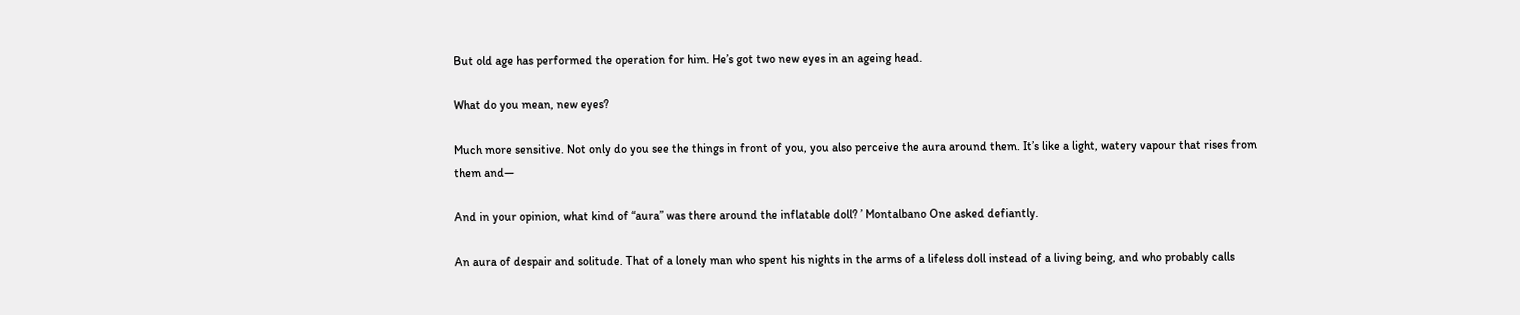But old age has performed the operation for him. He’s got two new eyes in an ageing head.

What do you mean, new eyes?

Much more sensitive. Not only do you see the things in front of you, you also perceive the aura around them. It’s like a light, watery vapour that rises from them and—

And in your opinion, what kind of “aura” was there around the inflatable doll? ’ Montalbano One asked defiantly.

An aura of despair and solitude. That of a lonely man who spent his nights in the arms of a lifeless doll instead of a living being, and who probably calls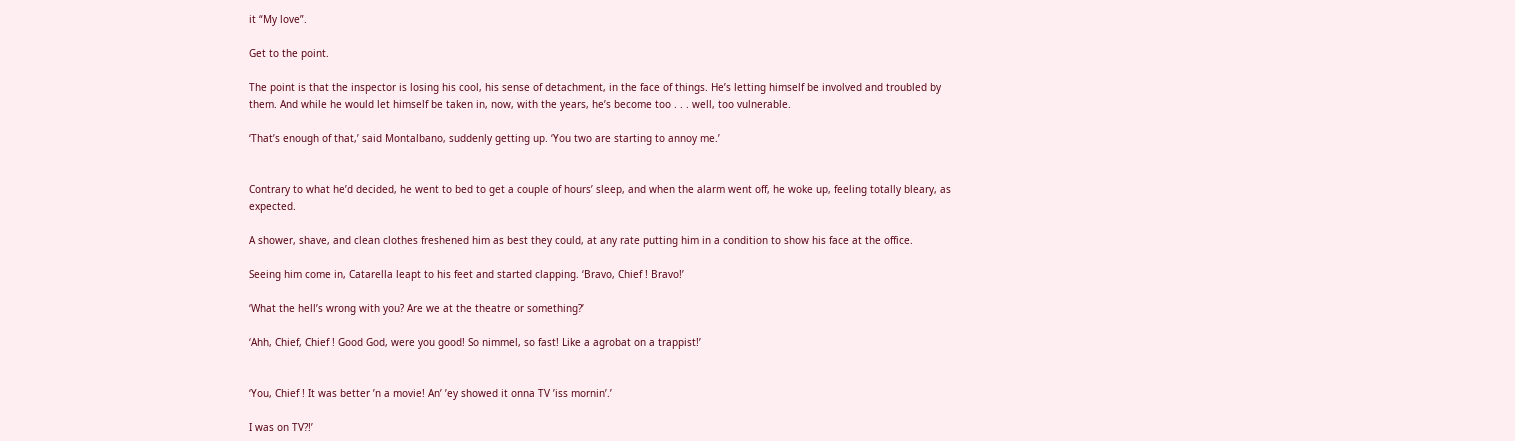it “My love”.

Get to the point.

The point is that the inspector is losing his cool, his sense of detachment, in the face of things. He’s letting himself be involved and troubled by them. And while he would let himself be taken in, now, with the years, he’s become too . . . well, too vulnerable.

‘That’s enough of that,’ said Montalbano, suddenly getting up. ‘You two are starting to annoy me.’


Contrary to what he’d decided, he went to bed to get a couple of hours’ sleep, and when the alarm went off, he woke up, feeling totally bleary, as expected.

A shower, shave, and clean clothes freshened him as best they could, at any rate putting him in a condition to show his face at the office.

Seeing him come in, Catarella leapt to his feet and started clapping. ‘Bravo, Chief ! Bravo!’

‘What the hell’s wrong with you? Are we at the theatre or something?’

‘Ahh, Chief, Chief ! Good God, were you good! So nimmel, so fast! Like a agrobat on a trappist!’


‘You, Chief ! It was better ’n a movie! An’ ’ey showed it onna TV ’iss mornin’.’

I was on TV?!’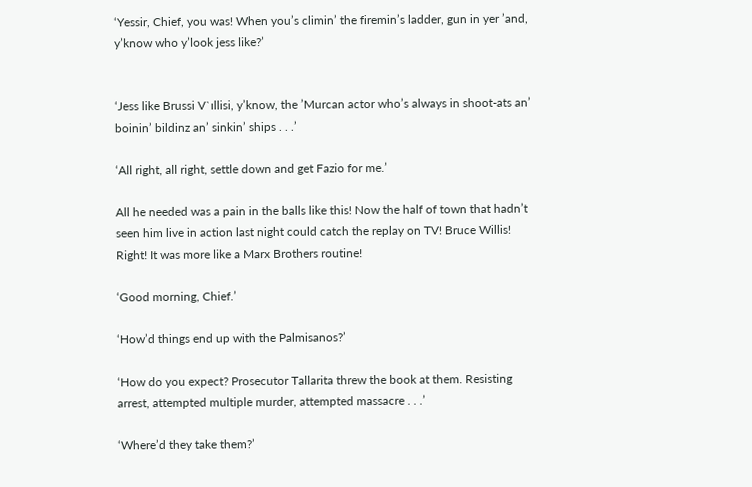‘Yessir, Chief, you was! When you’s climin’ the firemin’s ladder, gun in yer ’and, y’know who y’look jess like?’


‘Jess like Brussi V`ıllisi, y’know, the ’Murcan actor who’s always in shoot-ats an’ boinin’ bildinz an’ sinkin’ ships . . .’

‘All right, all right, settle down and get Fazio for me.’

All he needed was a pain in the balls like this! Now the half of town that hadn’t seen him live in action last night could catch the replay on TV! Bruce Willis! Right! It was more like a Marx Brothers routine!

‘Good morning, Chief.’

‘How’d things end up with the Palmisanos?’

‘How do you expect? Prosecutor Tallarita threw the book at them. Resisting arrest, attempted multiple murder, attempted massacre . . .’

‘Where’d they take them?’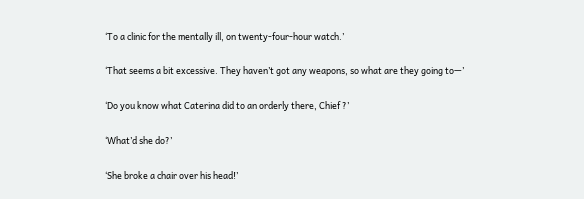‘To a clinic for the mentally ill, on twenty-four-hour watch.’

‘That seems a bit excessive. They haven’t got any weapons, so what are they going to—’

‘Do you know what Caterina did to an orderly there, Chief ?’

‘What’d she do?’

‘She broke a chair over his head!’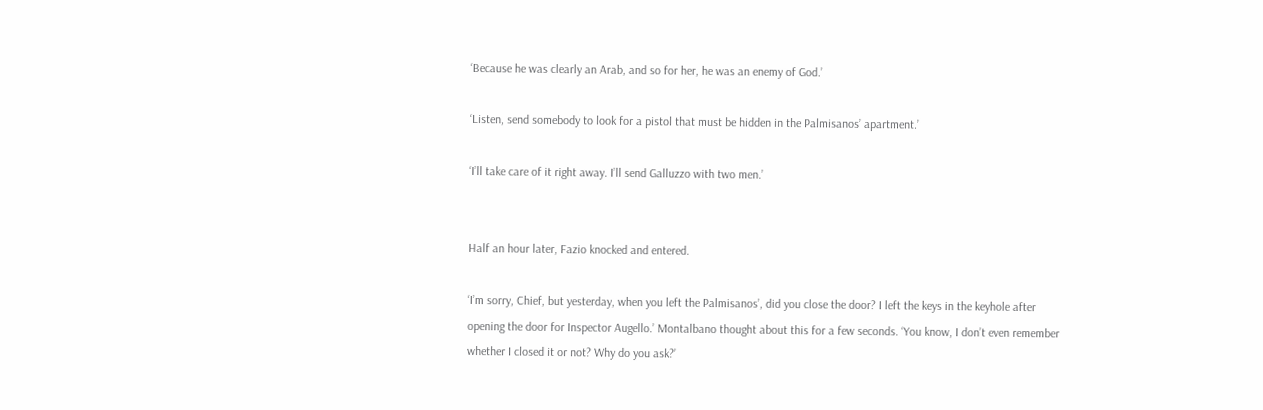‘Because he was clearly an Arab, and so for her, he was an enemy of God.’

‘Listen, send somebody to look for a pistol that must be hidden in the Palmisanos’ apartment.’

‘I’ll take care of it right away. I’ll send Galluzzo with two men.’


Half an hour later, Fazio knocked and entered.

‘I’m sorry, Chief, but yesterday, when you left the Palmisanos’, did you close the door? I left the keys in the keyhole after opening the door for Inspector Augello.’ Montalbano thought about this for a few seconds. ‘You know, I don’t even remember whether I closed it or not? Why do you ask?’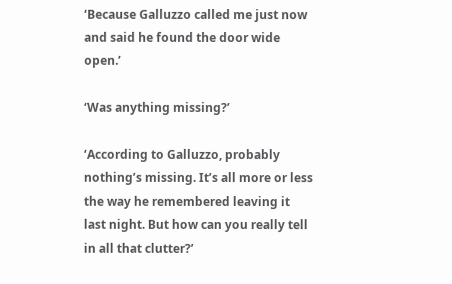‘Because Galluzzo called me just now and said he found the door wide open.’

‘Was anything missing?’

‘According to Galluzzo, probably nothing’s missing. It’s all more or less the way he remembered leaving it last night. But how can you really tell in all that clutter?’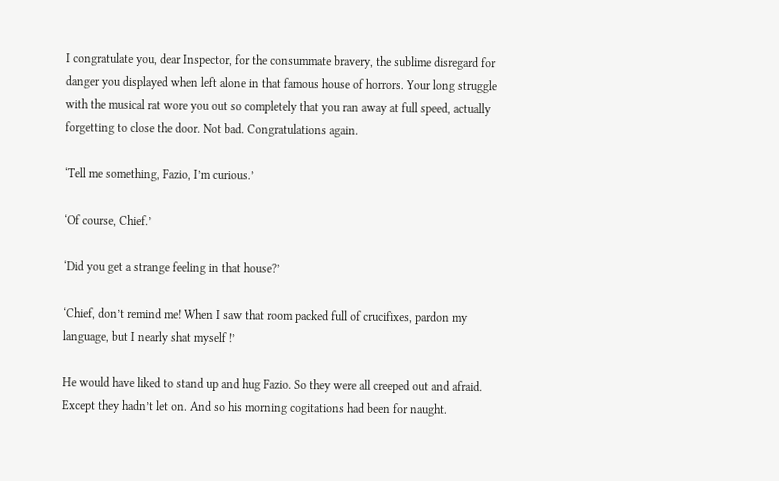I congratulate you, dear Inspector, for the consummate bravery, the sublime disregard for danger you displayed when left alone in that famous house of horrors. Your long struggle with the musical rat wore you out so completely that you ran away at full speed, actually forgetting to close the door. Not bad. Congratulations again.

‘Tell me something, Fazio, I’m curious.’

‘Of course, Chief.’

‘Did you get a strange feeling in that house?’

‘Chief, don’t remind me! When I saw that room packed full of crucifixes, pardon my language, but I nearly shat myself !’

He would have liked to stand up and hug Fazio. So they were all creeped out and afraid. Except they hadn’t let on. And so his morning cogitations had been for naught.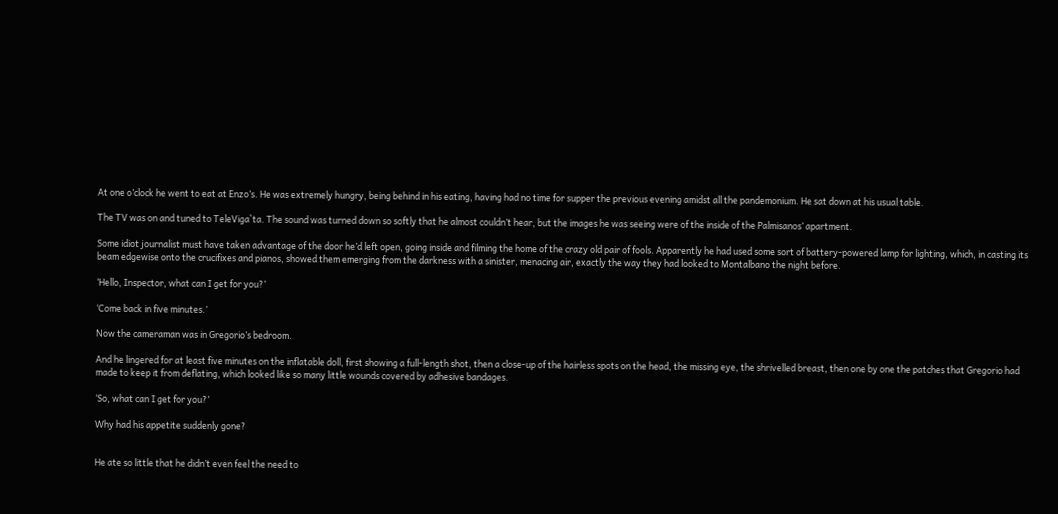At one o’clock he went to eat at Enzo’s. He was extremely hungry, being behind in his eating, having had no time for supper the previous evening amidst all the pandemonium. He sat down at his usual table.

The TV was on and tuned to TeleViga`ta. The sound was turned down so softly that he almost couldn’t hear, but the images he was seeing were of the inside of the Palmisanos’ apartment.

Some idiot journalist must have taken advantage of the door he’d left open, going inside and filming the home of the crazy old pair of fools. Apparently he had used some sort of battery-powered lamp for lighting, which, in casting its beam edgewise onto the crucifixes and pianos, showed them emerging from the darkness with a sinister, menacing air, exactly the way they had looked to Montalbano the night before.

‘Hello, Inspector, what can I get for you?’

‘Come back in five minutes.’

Now the cameraman was in Gregorio’s bedroom.

And he lingered for at least five minutes on the inflatable doll, first showing a full-length shot, then a close-up of the hairless spots on the head, the missing eye, the shrivelled breast, then one by one the patches that Gregorio had made to keep it from deflating, which looked like so many little wounds covered by adhesive bandages.

‘So, what can I get for you?’

Why had his appetite suddenly gone?


He ate so little that he didn’t even feel the need to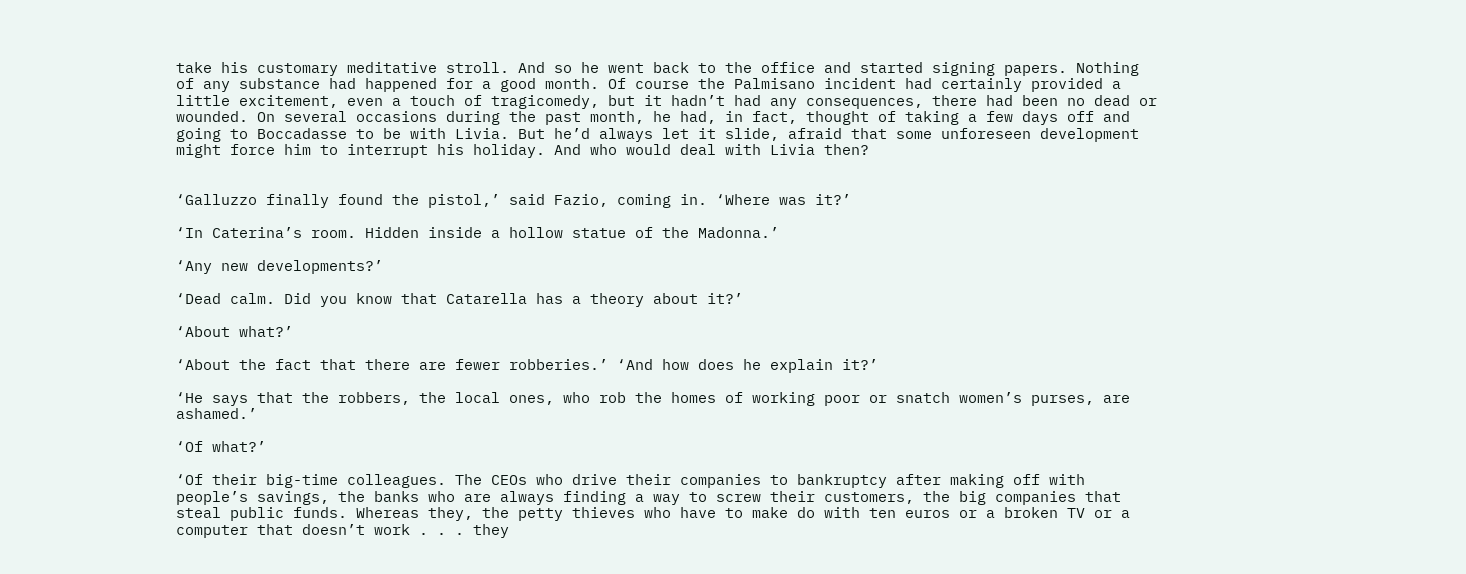take his customary meditative stroll. And so he went back to the office and started signing papers. Nothing of any substance had happened for a good month. Of course the Palmisano incident had certainly provided a little excitement, even a touch of tragicomedy, but it hadn’t had any consequences, there had been no dead or wounded. On several occasions during the past month, he had, in fact, thought of taking a few days off and going to Boccadasse to be with Livia. But he’d always let it slide, afraid that some unforeseen development might force him to interrupt his holiday. And who would deal with Livia then?


‘Galluzzo finally found the pistol,’ said Fazio, coming in. ‘Where was it?’

‘In Caterina’s room. Hidden inside a hollow statue of the Madonna.’

‘Any new developments?’

‘Dead calm. Did you know that Catarella has a theory about it?’

‘About what?’

‘About the fact that there are fewer robberies.’ ‘And how does he explain it?’

‘He says that the robbers, the local ones, who rob the homes of working poor or snatch women’s purses, are ashamed.’

‘Of what?’

‘Of their big-time colleagues. The CEOs who drive their companies to bankruptcy after making off with people’s savings, the banks who are always finding a way to screw their customers, the big companies that steal public funds. Whereas they, the petty thieves who have to make do with ten euros or a broken TV or a computer that doesn’t work . . . they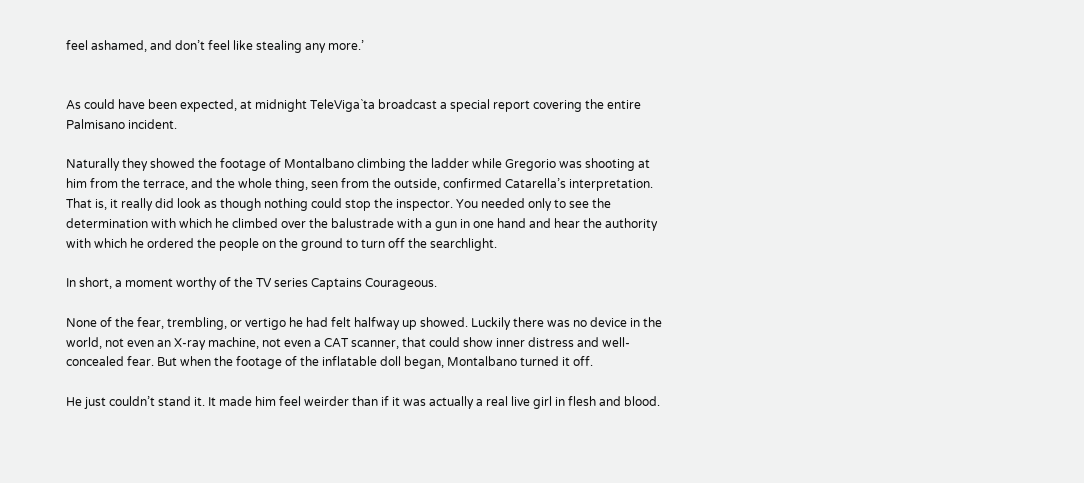feel ashamed, and don’t feel like stealing any more.’


As could have been expected, at midnight TeleViga`ta broadcast a special report covering the entire Palmisano incident.

Naturally they showed the footage of Montalbano climbing the ladder while Gregorio was shooting at him from the terrace, and the whole thing, seen from the outside, confirmed Catarella’s interpretation. That is, it really did look as though nothing could stop the inspector. You needed only to see the determination with which he climbed over the balustrade with a gun in one hand and hear the authority with which he ordered the people on the ground to turn off the searchlight.

In short, a moment worthy of the TV series Captains Courageous.

None of the fear, trembling, or vertigo he had felt halfway up showed. Luckily there was no device in the world, not even an X-ray machine, not even a CAT scanner, that could show inner distress and well-concealed fear. But when the footage of the inflatable doll began, Montalbano turned it off.

He just couldn’t stand it. It made him feel weirder than if it was actually a real live girl in flesh and blood.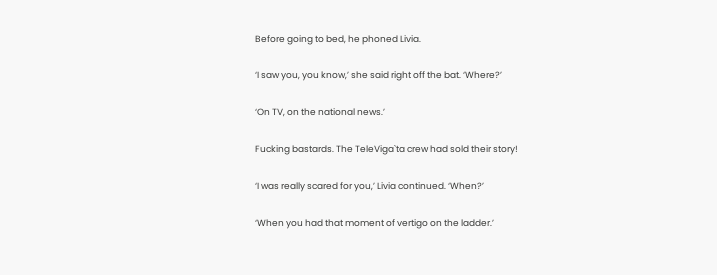Before going to bed, he phoned Livia.

‘I saw you, you know,’ she said right off the bat. ‘Where?’

‘On TV, on the national news.’

Fucking bastards. The TeleViga`ta crew had sold their story!

‘I was really scared for you,’ Livia continued. ‘When?’

‘When you had that moment of vertigo on the ladder.’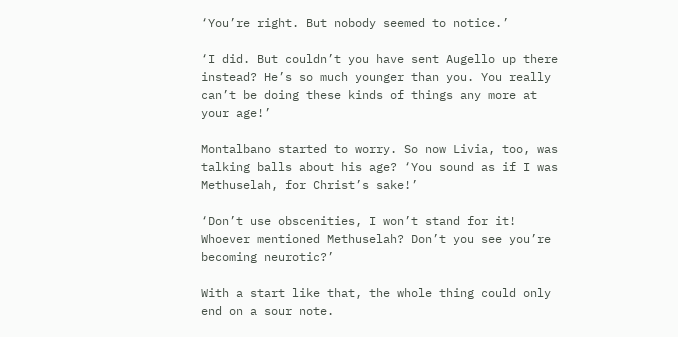‘You’re right. But nobody seemed to notice.’

‘I did. But couldn’t you have sent Augello up there instead? He’s so much younger than you. You really can’t be doing these kinds of things any more at your age!’

Montalbano started to worry. So now Livia, too, was talking balls about his age? ‘You sound as if I was Methuselah, for Christ’s sake!’

‘Don’t use obscenities, I won’t stand for it! Whoever mentioned Methuselah? Don’t you see you’re becoming neurotic?’

With a start like that, the whole thing could only end on a sour note.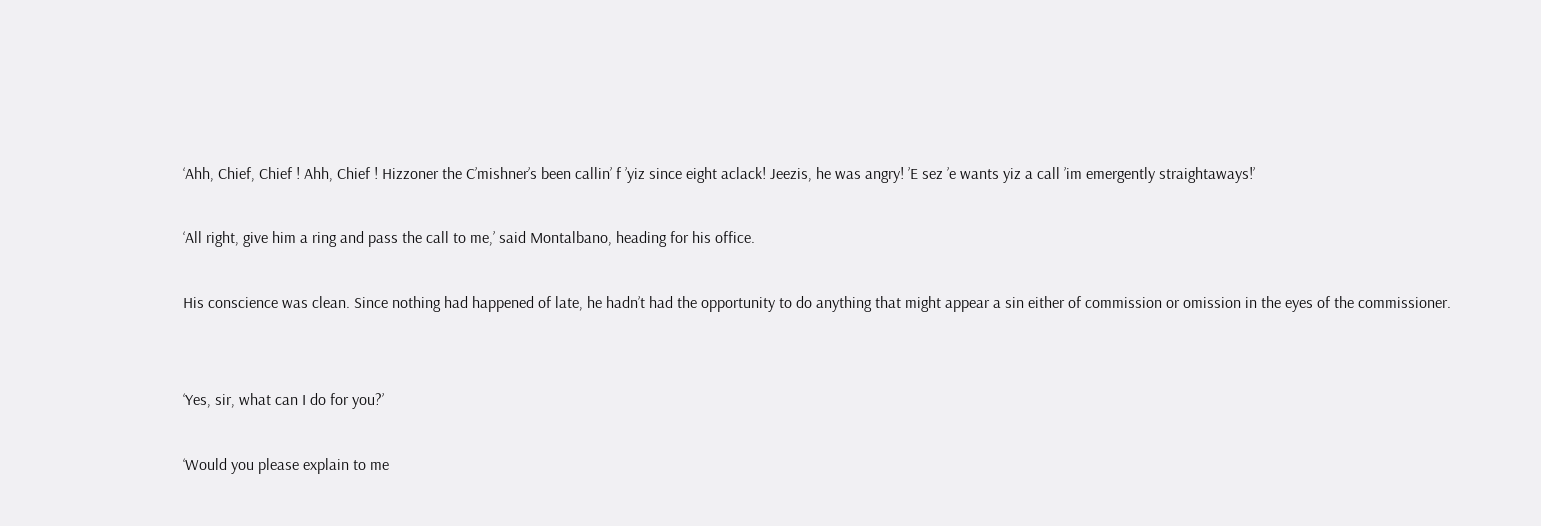‘Ahh, Chief, Chief ! Ahh, Chief ! Hizzoner the C’mishner’s been callin’ f ’yiz since eight aclack! Jeezis, he was angry! ’E sez ’e wants yiz a call ’im emergently straightaways!’

‘All right, give him a ring and pass the call to me,’ said Montalbano, heading for his office.

His conscience was clean. Since nothing had happened of late, he hadn’t had the opportunity to do anything that might appear a sin either of commission or omission in the eyes of the commissioner.


‘Yes, sir, what can I do for you?’

‘Would you please explain to me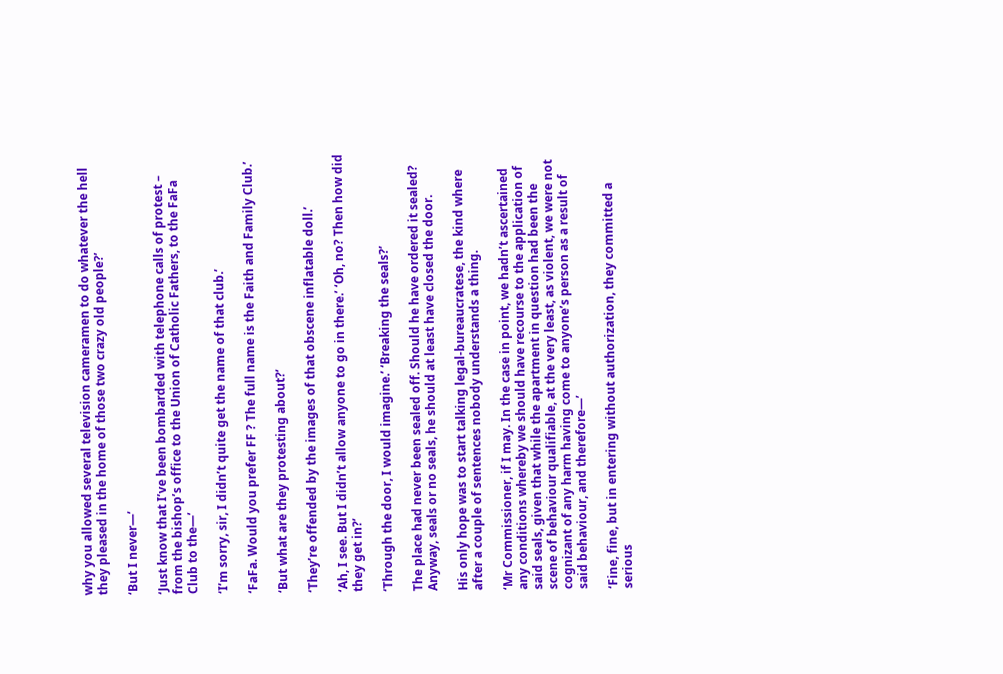why you allowed several television cameramen to do whatever the hell they pleased in the home of those two crazy old people?’

‘But I never—’

‘Just know that I’ve been bombarded with telephone calls of protest – from the bishop’s office to the Union of Catholic Fathers, to the FaFa Club to the—’

‘I’m sorry, sir, I didn’t quite get the name of that club.’

‘FaFa. Would you prefer FF ? The full name is the Faith and Family Club.’

‘But what are they protesting about?’

‘They’re offended by the images of that obscene inflatable doll.’

‘Ah, I see. But I didn’t allow anyone to go in there.’ ‘Oh, no? Then how did they get in?’

‘Through the door, I would imagine.’ ‘Breaking the seals?’

The place had never been sealed off. Should he have ordered it sealed? Anyway, seals or no seals, he should at least have closed the door.

His only hope was to start talking legal-bureaucratese, the kind where after a couple of sentences nobody understands a thing.

‘Mr Commissioner, if I may. In the case in point, we hadn’t ascertained any conditions whereby we should have recourse to the application of said seals, given that while the apartment in question had been the scene of behaviour qualifiable, at the very least, as violent, we were not cognizant of any harm having come to anyone’s person as a result of said behaviour, and therefore—’

‘Fine, fine, but in entering without authorization, they committed a serious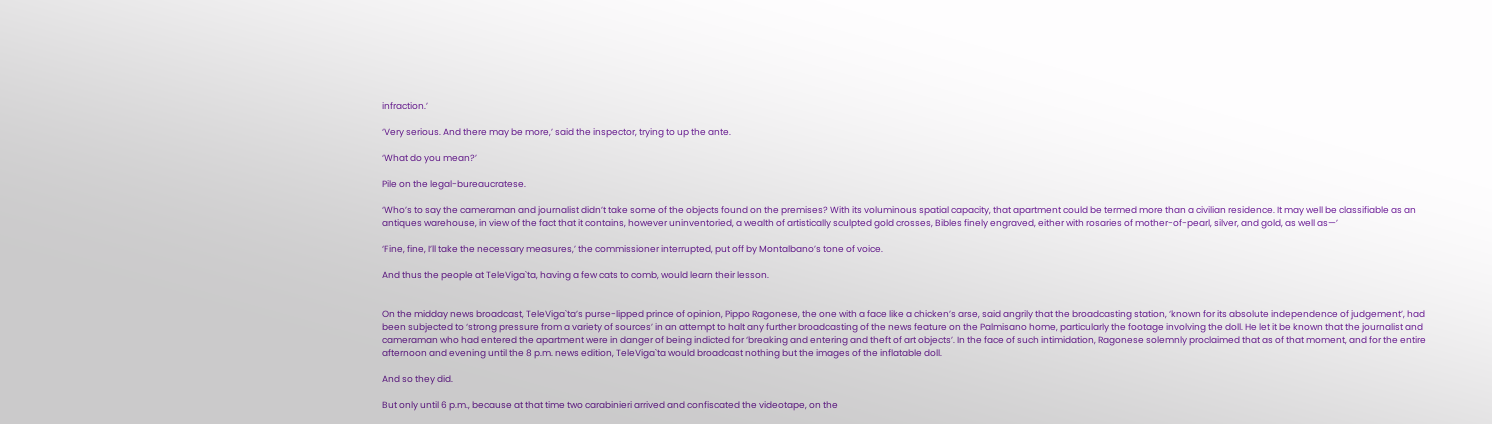infraction.’

‘Very serious. And there may be more,’ said the inspector, trying to up the ante.

‘What do you mean?’

Pile on the legal-bureaucratese.

‘Who’s to say the cameraman and journalist didn’t take some of the objects found on the premises? With its voluminous spatial capacity, that apartment could be termed more than a civilian residence. It may well be classifiable as an antiques warehouse, in view of the fact that it contains, however uninventoried, a wealth of artistically sculpted gold crosses, Bibles finely engraved, either with rosaries of mother-of-pearl, silver, and gold, as well as—’

‘Fine, fine, I’ll take the necessary measures,’ the commissioner interrupted, put off by Montalbano’s tone of voice.

And thus the people at TeleViga`ta, having a few cats to comb, would learn their lesson.


On the midday news broadcast, TeleViga`ta’s purse-lipped prince of opinion, Pippo Ragonese, the one with a face like a chicken’s arse, said angrily that the broadcasting station, ‘known for its absolute independence of judgement’, had been subjected to ‘strong pressure from a variety of sources’ in an attempt to halt any further broadcasting of the news feature on the Palmisano home, particularly the footage involving the doll. He let it be known that the journalist and cameraman who had entered the apartment were in danger of being indicted for ‘breaking and entering and theft of art objects’. In the face of such intimidation, Ragonese solemnly proclaimed that as of that moment, and for the entire afternoon and evening until the 8 p.m. news edition, TeleViga`ta would broadcast nothing but the images of the inflatable doll.

And so they did.

But only until 6 p.m., because at that time two carabinieri arrived and confiscated the videotape, on the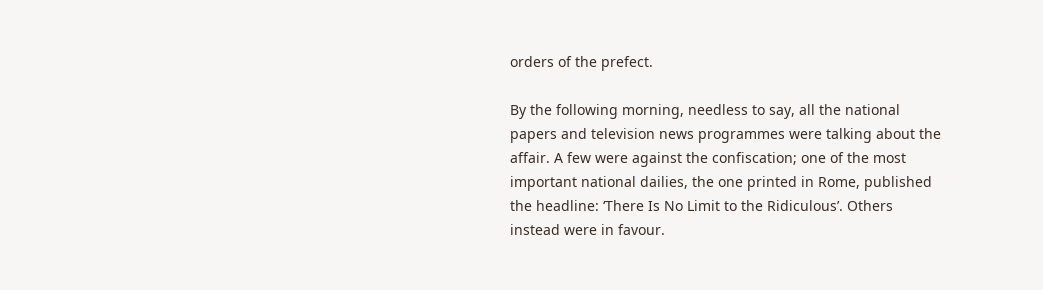orders of the prefect.

By the following morning, needless to say, all the national papers and television news programmes were talking about the affair. A few were against the confiscation; one of the most important national dailies, the one printed in Rome, published the headline: ‘There Is No Limit to the Ridiculous’. Others instead were in favour.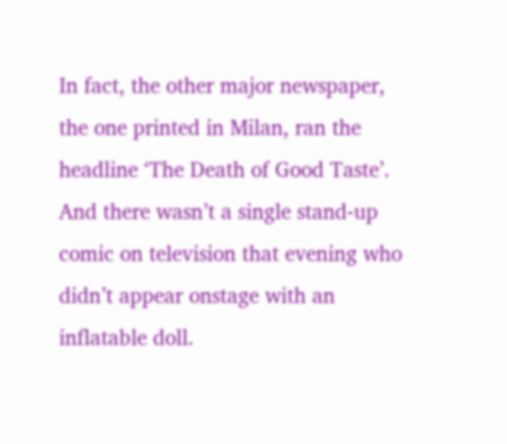In fact, the other major newspaper, the one printed in Milan, ran the headline ‘The Death of Good Taste’. And there wasn’t a single stand-up comic on television that evening who didn’t appear onstage with an inflatable doll.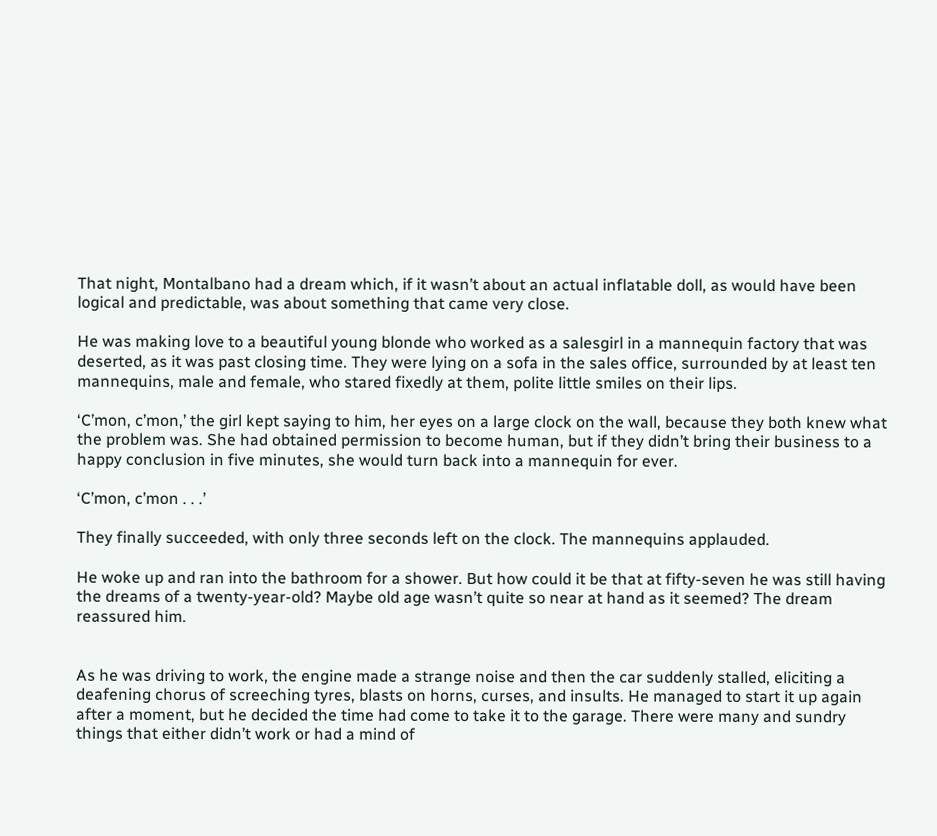That night, Montalbano had a dream which, if it wasn’t about an actual inflatable doll, as would have been logical and predictable, was about something that came very close.

He was making love to a beautiful young blonde who worked as a salesgirl in a mannequin factory that was deserted, as it was past closing time. They were lying on a sofa in the sales office, surrounded by at least ten mannequins, male and female, who stared fixedly at them, polite little smiles on their lips.

‘C’mon, c’mon,’ the girl kept saying to him, her eyes on a large clock on the wall, because they both knew what the problem was. She had obtained permission to become human, but if they didn’t bring their business to a happy conclusion in five minutes, she would turn back into a mannequin for ever.

‘C’mon, c’mon . . .’

They finally succeeded, with only three seconds left on the clock. The mannequins applauded.

He woke up and ran into the bathroom for a shower. But how could it be that at fifty-seven he was still having the dreams of a twenty-year-old? Maybe old age wasn’t quite so near at hand as it seemed? The dream reassured him.


As he was driving to work, the engine made a strange noise and then the car suddenly stalled, eliciting a deafening chorus of screeching tyres, blasts on horns, curses, and insults. He managed to start it up again after a moment, but he decided the time had come to take it to the garage. There were many and sundry things that either didn’t work or had a mind of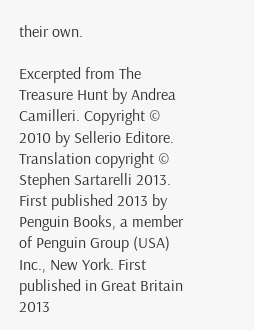their own.

Excerpted from The Treasure Hunt by Andrea Camilleri. Copyright © 2010 by Sellerio Editore. Translation copyright © Stephen Sartarelli 2013. First published 2013 by Penguin Books, a member of Penguin Group (USA) Inc., New York. First published in Great Britain 2013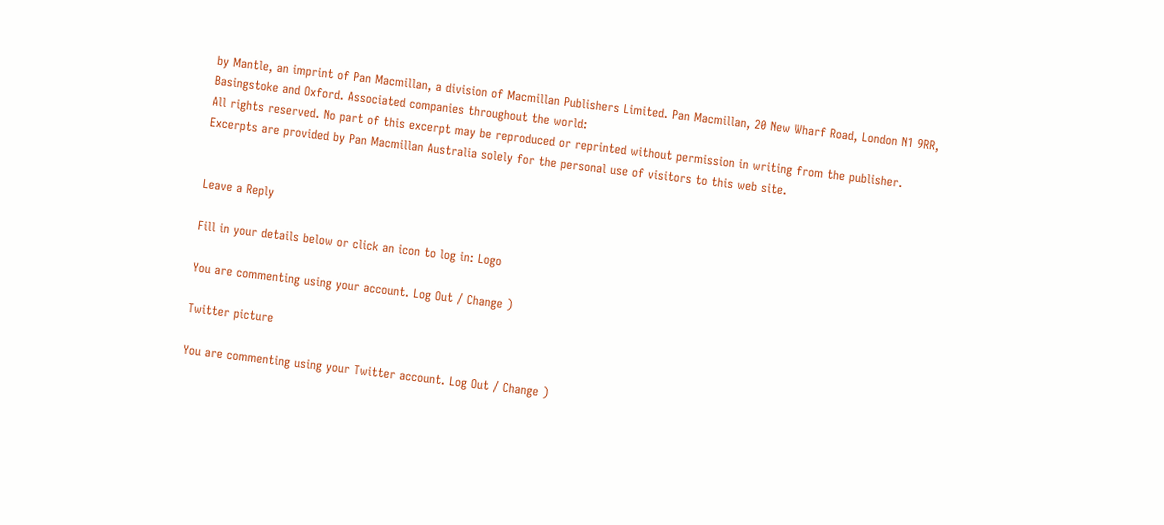by Mantle, an imprint of Pan Macmillan, a division of Macmillan Publishers Limited. Pan Macmillan, 20 New Wharf Road, London N1 9RR, Basingstoke and Oxford. Associated companies throughout the world:
All rights reserved. No part of this excerpt may be reproduced or reprinted without permission in writing from the publisher.
Excerpts are provided by Pan Macmillan Australia solely for the personal use of visitors to this web site.


Leave a Reply

Fill in your details below or click an icon to log in: Logo

You are commenting using your account. Log Out / Change )

Twitter picture

You are commenting using your Twitter account. Log Out / Change )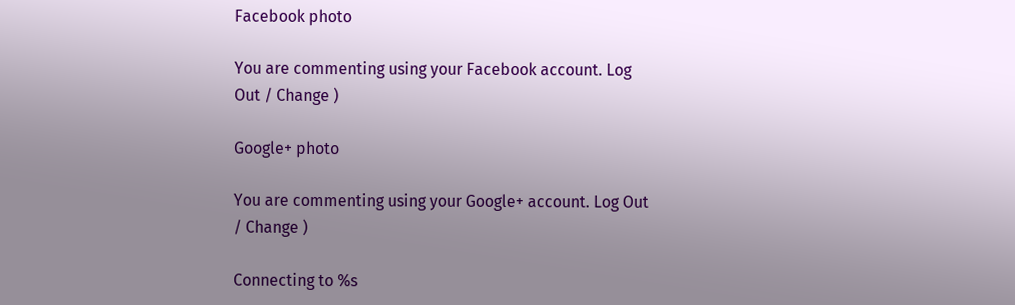Facebook photo

You are commenting using your Facebook account. Log Out / Change )

Google+ photo

You are commenting using your Google+ account. Log Out / Change )

Connecting to %s